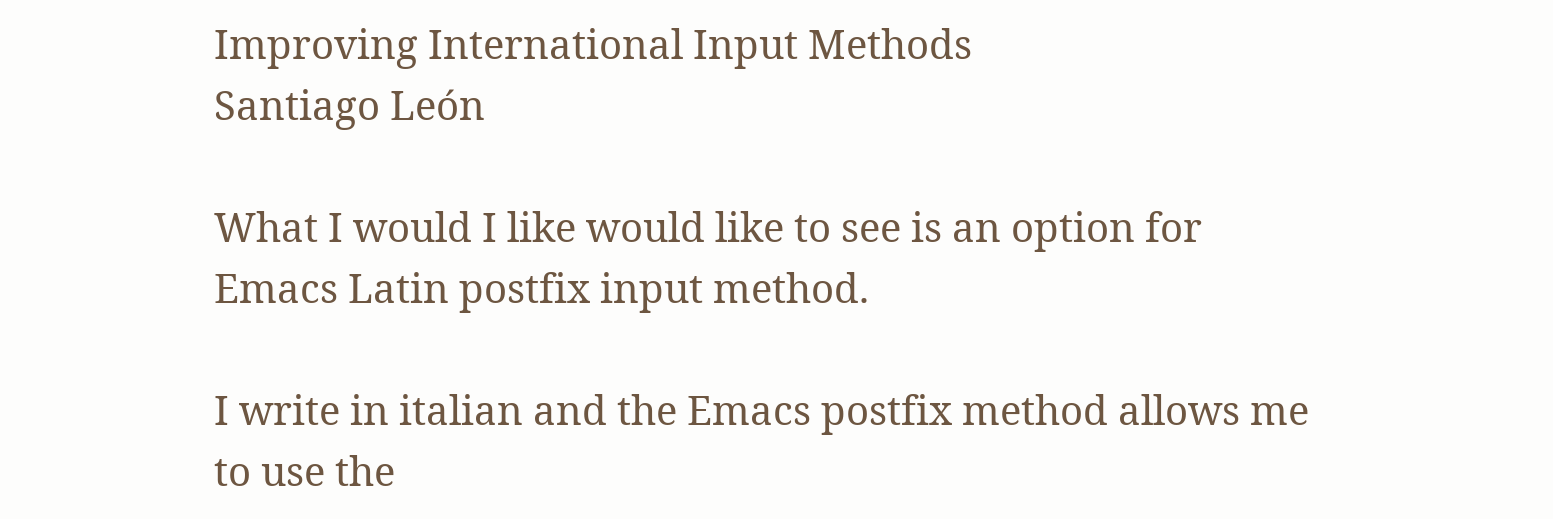Improving International Input Methods
Santiago León

What I would I like would like to see is an option for Emacs Latin postfix input method.

I write in italian and the Emacs postfix method allows me to use the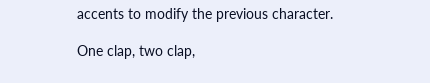accents to modify the previous character.

One clap, two clap,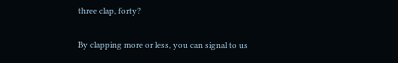three clap, forty?

By clapping more or less, you can signal to us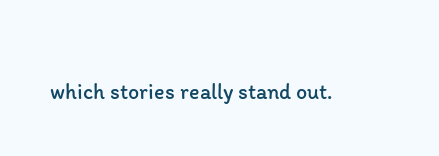which stories really stand out.